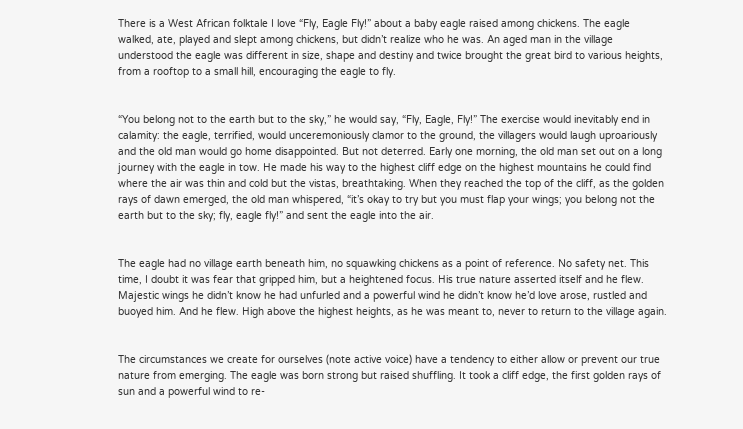There is a West African folktale I love “Fly, Eagle Fly!” about a baby eagle raised among chickens. The eagle walked, ate, played and slept among chickens, but didn’t realize who he was. An aged man in the village understood the eagle was different in size, shape and destiny and twice brought the great bird to various heights, from a rooftop to a small hill, encouraging the eagle to fly.


“You belong not to the earth but to the sky,” he would say, “Fly, Eagle, Fly!” The exercise would inevitably end in calamity: the eagle, terrified, would unceremoniously clamor to the ground, the villagers would laugh uproariously and the old man would go home disappointed. But not deterred. Early one morning, the old man set out on a long journey with the eagle in tow. He made his way to the highest cliff edge on the highest mountains he could find where the air was thin and cold but the vistas, breathtaking. When they reached the top of the cliff, as the golden rays of dawn emerged, the old man whispered, “it’s okay to try but you must flap your wings; you belong not the earth but to the sky; fly, eagle fly!” and sent the eagle into the air.


The eagle had no village earth beneath him, no squawking chickens as a point of reference. No safety net. This time, I doubt it was fear that gripped him, but a heightened focus. His true nature asserted itself and he flew. Majestic wings he didn’t know he had unfurled and a powerful wind he didn’t know he’d love arose, rustled and buoyed him. And he flew. High above the highest heights, as he was meant to, never to return to the village again.


The circumstances we create for ourselves (note active voice) have a tendency to either allow or prevent our true nature from emerging. The eagle was born strong but raised shuffling. It took a cliff edge, the first golden rays of sun and a powerful wind to re-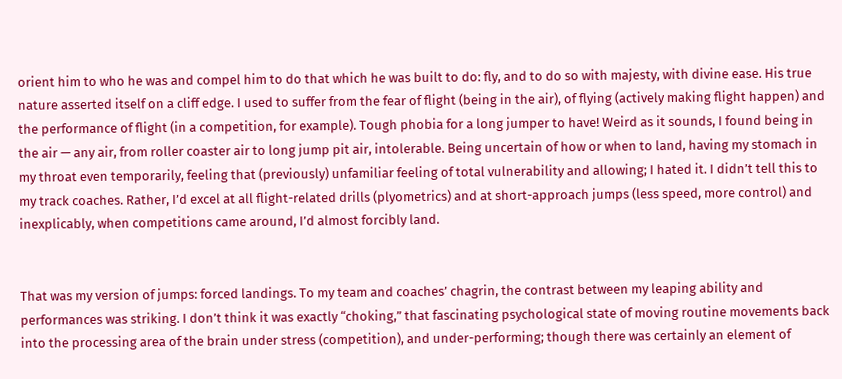orient him to who he was and compel him to do that which he was built to do: fly, and to do so with majesty, with divine ease. His true nature asserted itself on a cliff edge. I used to suffer from the fear of flight (being in the air), of flying (actively making flight happen) and the performance of flight (in a competition, for example). Tough phobia for a long jumper to have! Weird as it sounds, I found being in the air — any air, from roller coaster air to long jump pit air, intolerable. Being uncertain of how or when to land, having my stomach in my throat even temporarily, feeling that (previously) unfamiliar feeling of total vulnerability and allowing; I hated it. I didn’t tell this to my track coaches. Rather, I’d excel at all flight-related drills (plyometrics) and at short-approach jumps (less speed, more control) and inexplicably, when competitions came around, I’d almost forcibly land.


That was my version of jumps: forced landings. To my team and coaches’ chagrin, the contrast between my leaping ability and performances was striking. I don’t think it was exactly “choking,” that fascinating psychological state of moving routine movements back into the processing area of the brain under stress (competition), and under-performing; though there was certainly an element of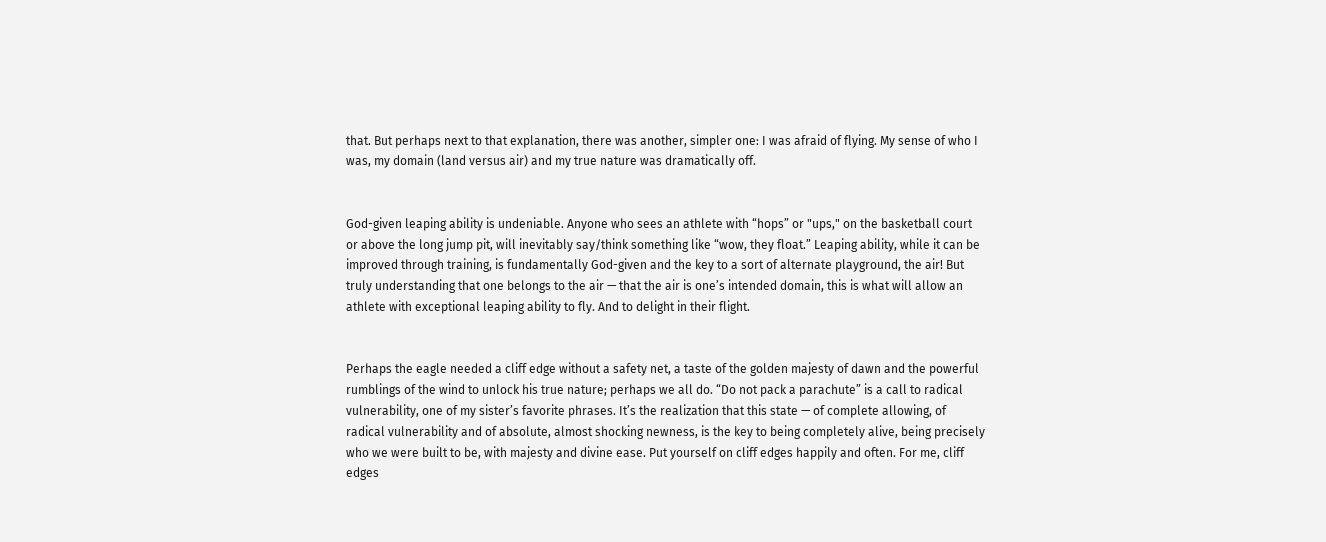that. But perhaps next to that explanation, there was another, simpler one: I was afraid of flying. My sense of who I was, my domain (land versus air) and my true nature was dramatically off.


God-given leaping ability is undeniable. Anyone who sees an athlete with “hops” or "ups," on the basketball court or above the long jump pit, will inevitably say/think something like “wow, they float.” Leaping ability, while it can be improved through training, is fundamentally God-given and the key to a sort of alternate playground, the air! But truly understanding that one belongs to the air — that the air is one’s intended domain, this is what will allow an athlete with exceptional leaping ability to fly. And to delight in their flight.


Perhaps the eagle needed a cliff edge without a safety net, a taste of the golden majesty of dawn and the powerful rumblings of the wind to unlock his true nature; perhaps we all do. “Do not pack a parachute” is a call to radical vulnerability, one of my sister’s favorite phrases. It’s the realization that this state — of complete allowing, of radical vulnerability and of absolute, almost shocking newness, is the key to being completely alive, being precisely who we were built to be, with majesty and divine ease. Put yourself on cliff edges happily and often. For me, cliff edges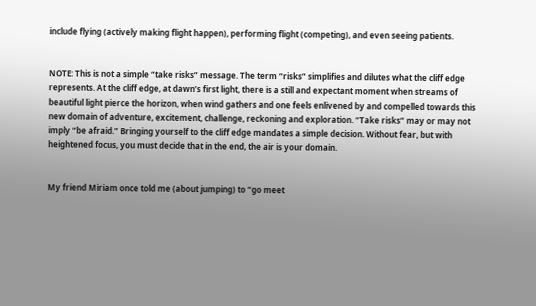include flying (actively making flight happen), performing flight (competing), and even seeing patients.


NOTE: This is not a simple “take risks” message. The term “risks” simplifies and dilutes what the cliff edge represents. At the cliff edge, at dawn’s first light, there is a still and expectant moment when streams of beautiful light pierce the horizon, when wind gathers and one feels enlivened by and compelled towards this new domain of adventure, excitement, challenge, reckoning and exploration. “Take risks” may or may not imply “be afraid.” Bringing yourself to the cliff edge mandates a simple decision. Without fear, but with heightened focus, you must decide that in the end, the air is your domain.


My friend Miriam once told me (about jumping) to “go meet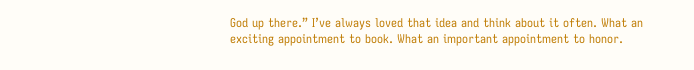God up there.” I’ve always loved that idea and think about it often. What an exciting appointment to book. What an important appointment to honor.